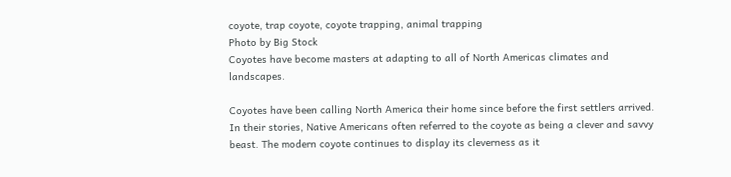coyote, trap coyote, coyote trapping, animal trapping
Photo by Big Stock
Coyotes have become masters at adapting to all of North Americas climates and landscapes.

Coyotes have been calling North America their home since before the first settlers arrived. In their stories, Native Americans often referred to the coyote as being a clever and savvy beast. The modern coyote continues to display its cleverness as it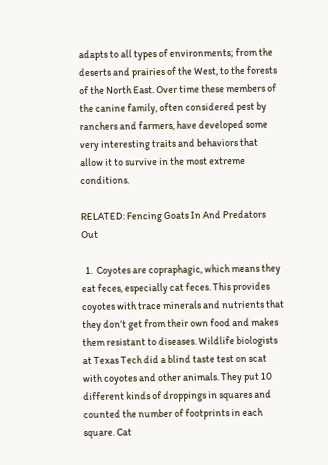adapts to all types of environments; from the deserts and prairies of the West, to the forests of the North East. Over time these members of the canine family, often considered pest by ranchers and farmers, have developed some very interesting traits and behaviors that allow it to survive in the most extreme conditions.

RELATED: Fencing Goats In And Predators Out

  1.  Coyotes are copraphagic, which means they eat feces, especially cat feces. This provides coyotes with trace minerals and nutrients that they don’t get from their own food and makes them resistant to diseases. Wildlife biologists at Texas Tech did a blind taste test on scat with coyotes and other animals. They put 10 different kinds of droppings in squares and counted the number of footprints in each square. Cat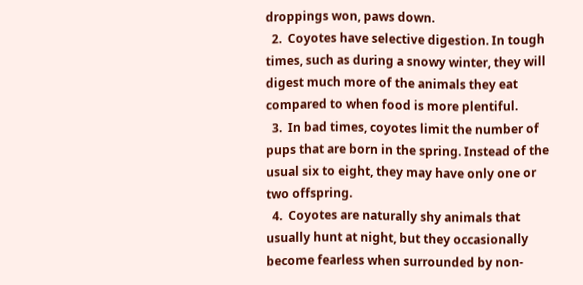droppings won, paws down.
  2.  Coyotes have selective digestion. In tough times, such as during a snowy winter, they will digest much more of the animals they eat compared to when food is more plentiful.
  3.  In bad times, coyotes limit the number of pups that are born in the spring. Instead of the usual six to eight, they may have only one or two offspring.
  4.  Coyotes are naturally shy animals that usually hunt at night, but they occasionally become fearless when surrounded by non-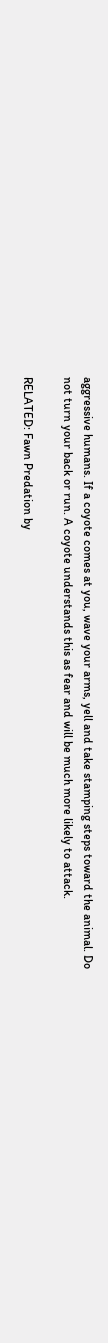aggressive humans. If a coyote comes at you, wave your arms, yell and take stamping steps toward the animal. Do not turn your back or run. A coyote understands this as fear and will be much more likely to attack.

RELATED: Fawn Predation by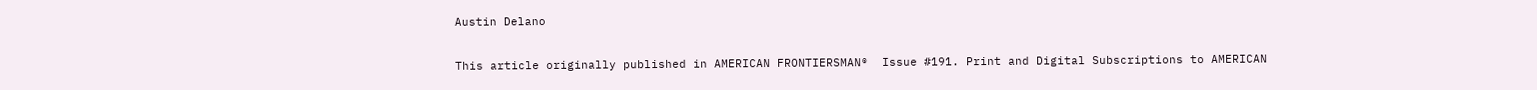Austin Delano

This article originally published in AMERICAN FRONTIERSMAN®  Issue #191. Print and Digital Subscriptions to AMERICAN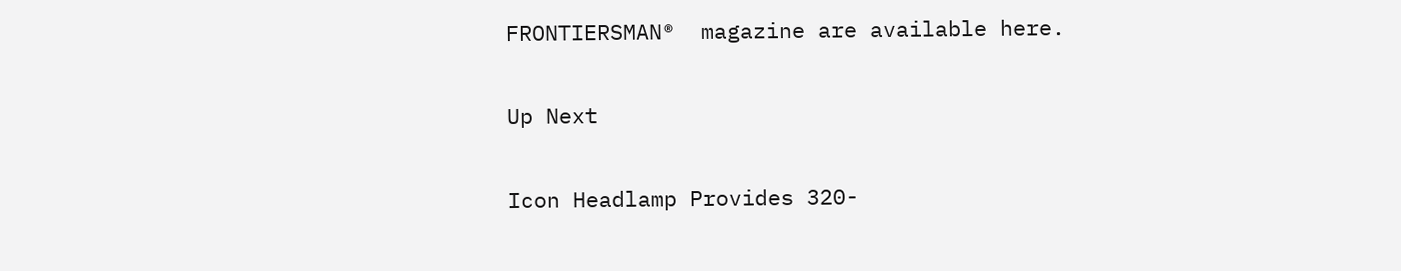FRONTIERSMAN®  magazine are available here.

Up Next

Icon Headlamp Provides 320-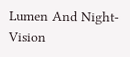Lumen And Night-Vision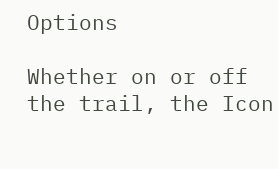Options

Whether on or off the trail, the Icon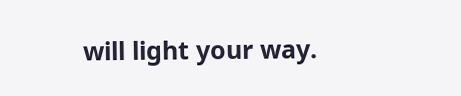will light your way.